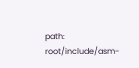path: root/include/asm-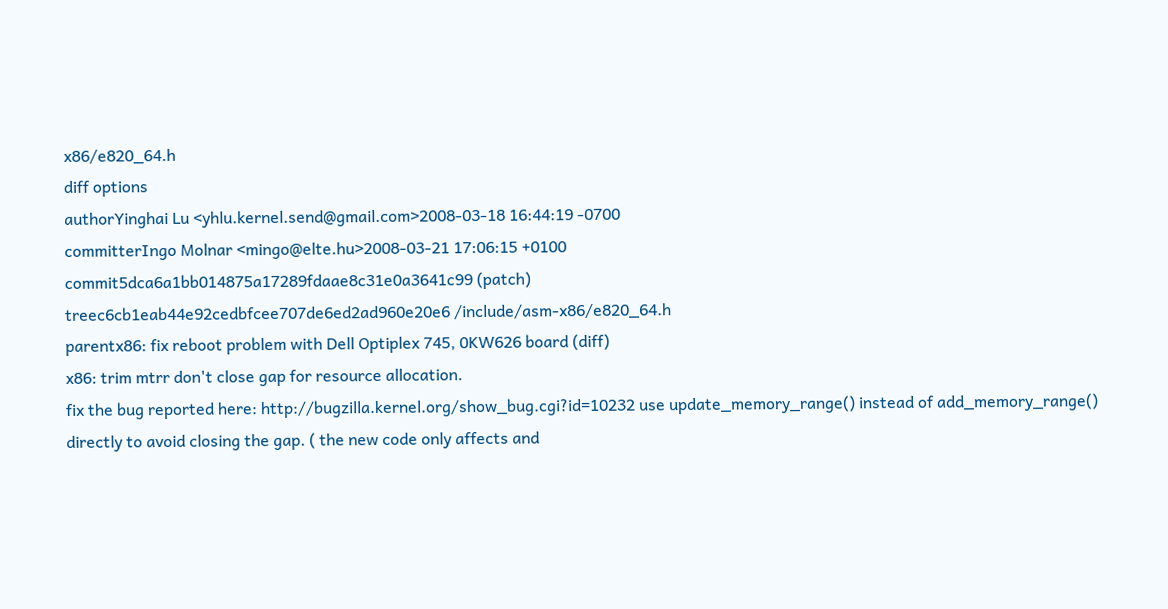x86/e820_64.h
diff options
authorYinghai Lu <yhlu.kernel.send@gmail.com>2008-03-18 16:44:19 -0700
committerIngo Molnar <mingo@elte.hu>2008-03-21 17:06:15 +0100
commit5dca6a1bb014875a17289fdaae8c31e0a3641c99 (patch)
treec6cb1eab44e92cedbfcee707de6ed2ad960e20e6 /include/asm-x86/e820_64.h
parentx86: fix reboot problem with Dell Optiplex 745, 0KW626 board (diff)
x86: trim mtrr don't close gap for resource allocation.
fix the bug reported here: http://bugzilla.kernel.org/show_bug.cgi?id=10232 use update_memory_range() instead of add_memory_range() directly to avoid closing the gap. ( the new code only affects and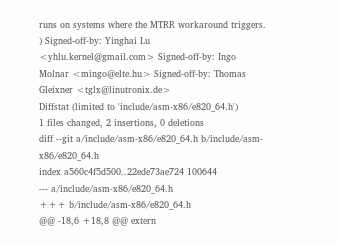runs on systems where the MTRR workaround triggers. ) Signed-off-by: Yinghai Lu <yhlu.kernel@gmail.com> Signed-off-by: Ingo Molnar <mingo@elte.hu> Signed-off-by: Thomas Gleixner <tglx@linutronix.de>
Diffstat (limited to 'include/asm-x86/e820_64.h')
1 files changed, 2 insertions, 0 deletions
diff --git a/include/asm-x86/e820_64.h b/include/asm-x86/e820_64.h
index a560c4f5d500..22ede73ae724 100644
--- a/include/asm-x86/e820_64.h
+++ b/include/asm-x86/e820_64.h
@@ -18,6 +18,8 @@ extern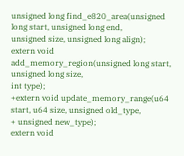unsigned long find_e820_area(unsigned long start, unsigned long end,
unsigned size, unsigned long align);
extern void add_memory_region(unsigned long start, unsigned long size,
int type);
+extern void update_memory_range(u64 start, u64 size, unsigned old_type,
+ unsigned new_type);
extern void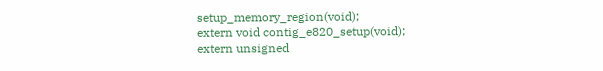setup_memory_region(void);
extern void contig_e820_setup(void);
extern unsigned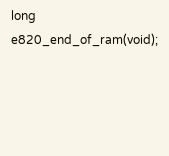long e820_end_of_ram(void);